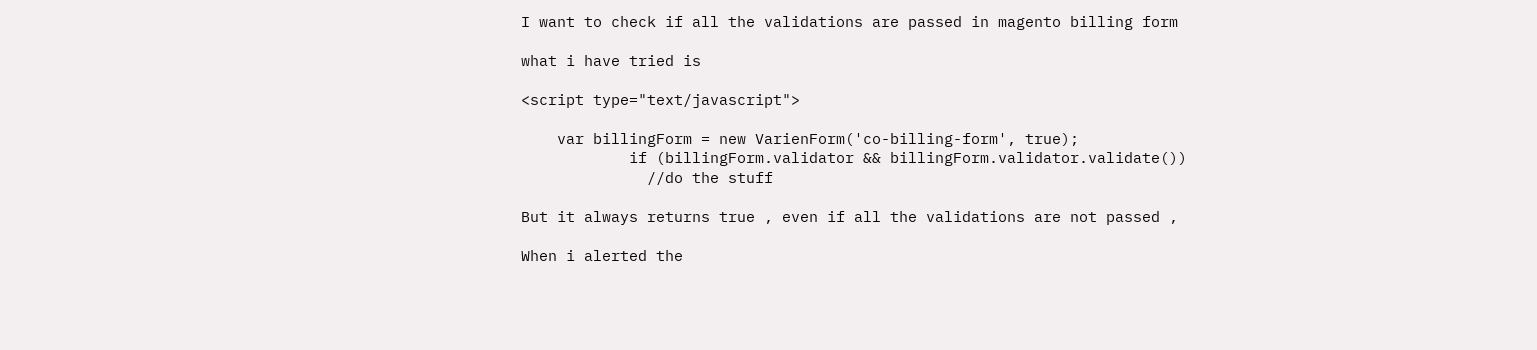I want to check if all the validations are passed in magento billing form

what i have tried is

<script type="text/javascript">

    var billingForm = new VarienForm('co-billing-form', true);
            if (billingForm.validator && billingForm.validator.validate())
              //do the stuff

But it always returns true , even if all the validations are not passed ,

When i alerted the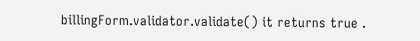billingForm.validator.validate() it returns true .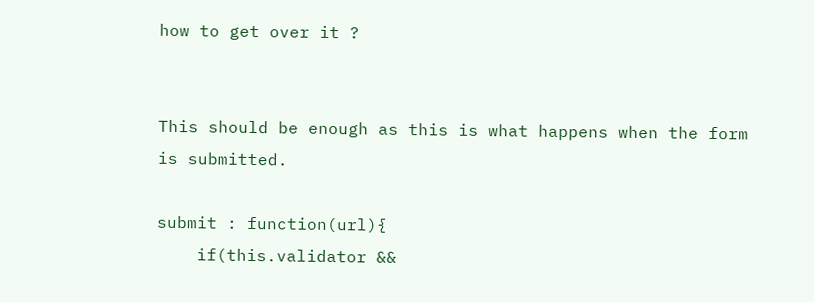how to get over it ?


This should be enough as this is what happens when the form is submitted.

submit : function(url){
    if(this.validator &&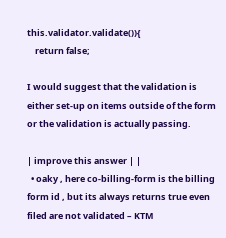this.validator.validate()){
    return false;

I would suggest that the validation is either set-up on items outside of the form or the validation is actually passing.

| improve this answer | |
  • oaky , here co-billing-form is the billing form id , but its always returns true even filed are not validated – KTM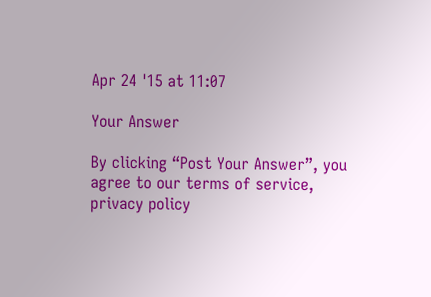Apr 24 '15 at 11:07

Your Answer

By clicking “Post Your Answer”, you agree to our terms of service, privacy policy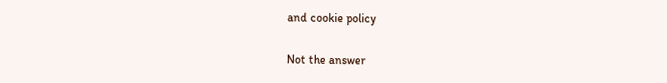and cookie policy

Not the answer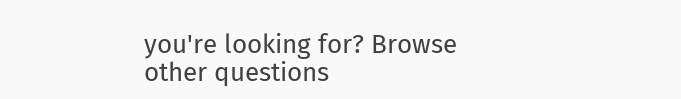you're looking for? Browse other questions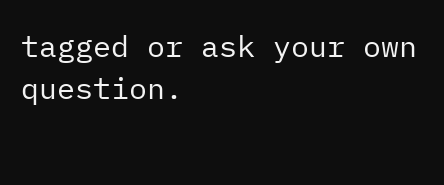tagged or ask your own question.